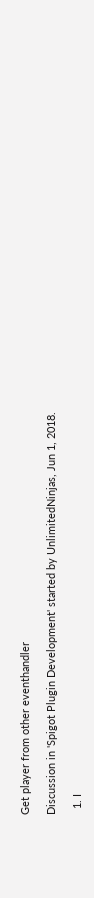Get player from other eventhandler

Discussion in 'Spigot Plugin Development' started by UnlimitedNinjas, Jun 1, 2018.

  1. I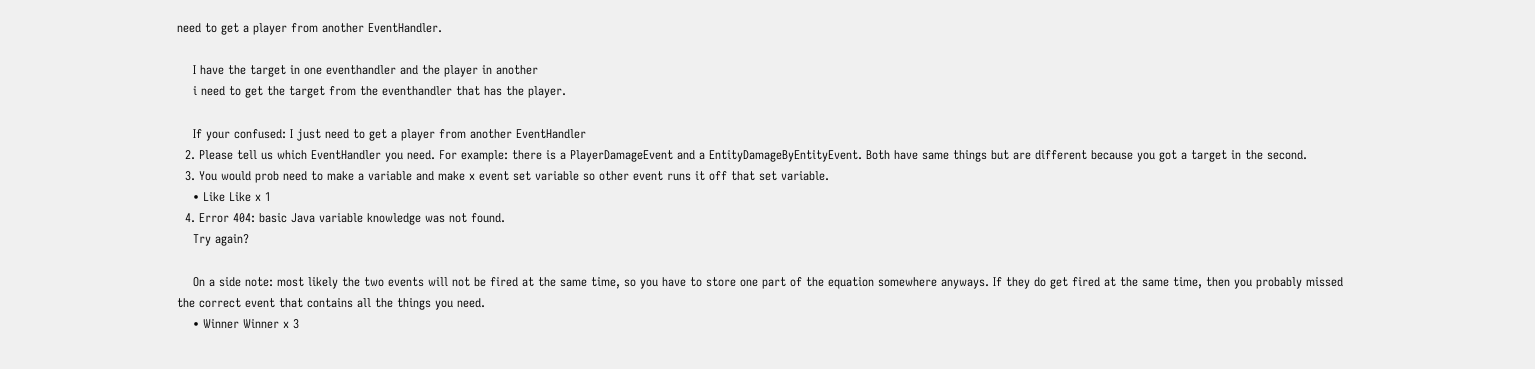need to get a player from another EventHandler.

    I have the target in one eventhandler and the player in another
    i need to get the target from the eventhandler that has the player.

    If your confused: I just need to get a player from another EventHandler
  2. Please tell us which EventHandler you need. For example: there is a PlayerDamageEvent and a EntityDamageByEntityEvent. Both have same things but are different because you got a target in the second.
  3. You would prob need to make a variable and make x event set variable so other event runs it off that set variable.
    • Like Like x 1
  4. Error 404: basic Java variable knowledge was not found.
    Try again?

    On a side note: most likely the two events will not be fired at the same time, so you have to store one part of the equation somewhere anyways. If they do get fired at the same time, then you probably missed the correct event that contains all the things you need.
    • Winner Winner x 3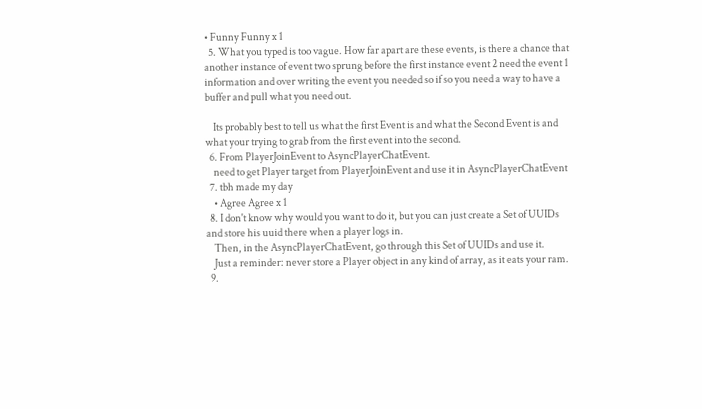• Funny Funny x 1
  5. What you typed is too vague. How far apart are these events, is there a chance that another instance of event two sprung before the first instance event 2 need the event 1 information and over writing the event you needed so if so you need a way to have a buffer and pull what you need out.

    Its probably best to tell us what the first Event is and what the Second Event is and what your trying to grab from the first event into the second.
  6. From PlayerJoinEvent to AsyncPlayerChatEvent.
    need to get Player target from PlayerJoinEvent and use it in AsyncPlayerChatEvent
  7. tbh made my day
    • Agree Agree x 1
  8. I don't know why would you want to do it, but you can just create a Set of UUIDs and store his uuid there when a player logs in.
    Then, in the AsyncPlayerChatEvent, go through this Set of UUIDs and use it.
    Just a reminder: never store a Player object in any kind of array, as it eats your ram.
  9.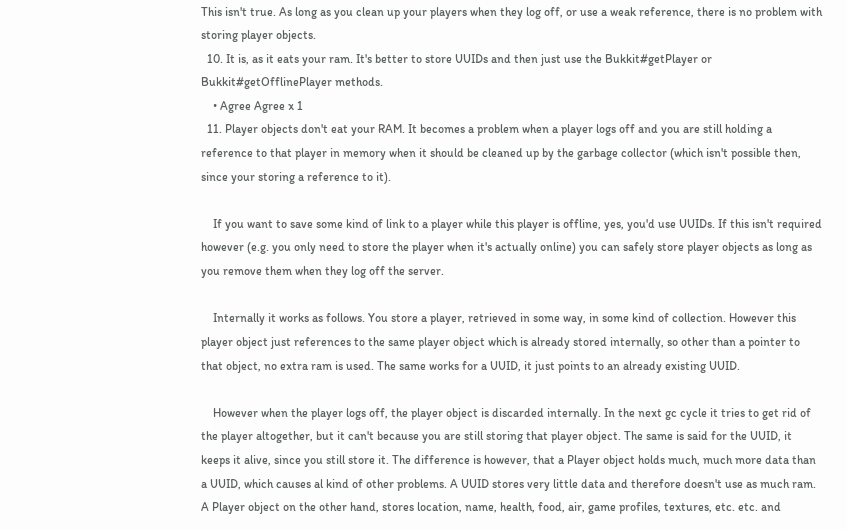This isn't true. As long as you clean up your players when they log off, or use a weak reference, there is no problem with storing player objects.
  10. It is, as it eats your ram. It's better to store UUIDs and then just use the Bukkit#getPlayer or Bukkit#getOfflinePlayer methods.
    • Agree Agree x 1
  11. Player objects don't eat your RAM. It becomes a problem when a player logs off and you are still holding a reference to that player in memory when it should be cleaned up by the garbage collector (which isn't possible then, since your storing a reference to it).

    If you want to save some kind of link to a player while this player is offline, yes, you'd use UUIDs. If this isn't required however (e.g. you only need to store the player when it's actually online) you can safely store player objects as long as you remove them when they log off the server.

    Internally it works as follows. You store a player, retrieved in some way, in some kind of collection. However this player object just references to the same player object which is already stored internally, so other than a pointer to that object, no extra ram is used. The same works for a UUID, it just points to an already existing UUID.

    However when the player logs off, the player object is discarded internally. In the next gc cycle it tries to get rid of the player altogether, but it can't because you are still storing that player object. The same is said for the UUID, it keeps it alive, since you still store it. The difference is however, that a Player object holds much, much more data than a UUID, which causes al kind of other problems. A UUID stores very little data and therefore doesn't use as much ram. A Player object on the other hand, stores location, name, health, food, air, game profiles, textures, etc. etc. and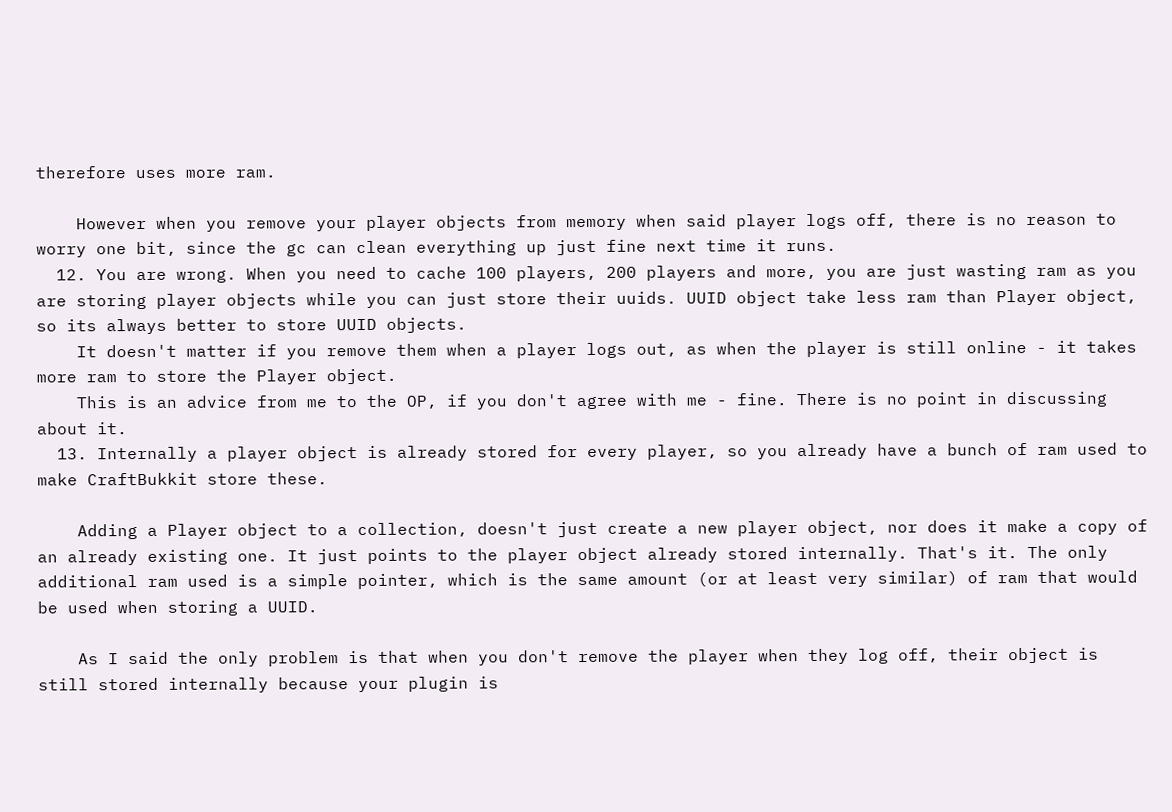therefore uses more ram.

    However when you remove your player objects from memory when said player logs off, there is no reason to worry one bit, since the gc can clean everything up just fine next time it runs.
  12. You are wrong. When you need to cache 100 players, 200 players and more, you are just wasting ram as you are storing player objects while you can just store their uuids. UUID object take less ram than Player object, so its always better to store UUID objects.
    It doesn't matter if you remove them when a player logs out, as when the player is still online - it takes more ram to store the Player object.
    This is an advice from me to the OP, if you don't agree with me - fine. There is no point in discussing about it.
  13. Internally a player object is already stored for every player, so you already have a bunch of ram used to make CraftBukkit store these.

    Adding a Player object to a collection, doesn't just create a new player object, nor does it make a copy of an already existing one. It just points to the player object already stored internally. That's it. The only additional ram used is a simple pointer, which is the same amount (or at least very similar) of ram that would be used when storing a UUID.

    As I said the only problem is that when you don't remove the player when they log off, their object is still stored internally because your plugin is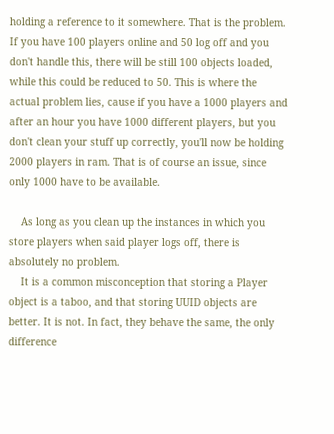holding a reference to it somewhere. That is the problem. If you have 100 players online and 50 log off and you don't handle this, there will be still 100 objects loaded, while this could be reduced to 50. This is where the actual problem lies, cause if you have a 1000 players and after an hour you have 1000 different players, but you don't clean your stuff up correctly, you'll now be holding 2000 players in ram. That is of course an issue, since only 1000 have to be available.

    As long as you clean up the instances in which you store players when said player logs off, there is absolutely no problem.
    It is a common misconception that storing a Player object is a taboo, and that storing UUID objects are better. It is not. In fact, they behave the same, the only difference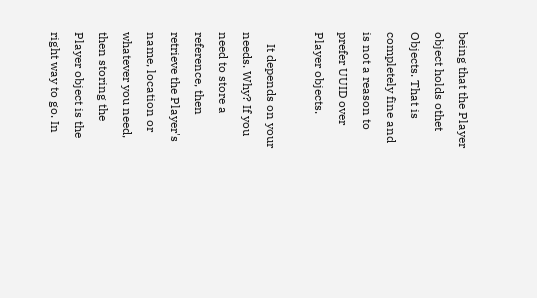being that the Player object holds othet Objects. That is completely fine and is not a reason to prefer UUID over Player objects.

    It depends on your needs. Why? If you need to store a reference, then retrieve the Player's name, location or whatever you need, then storing the Player object is the right way to go. In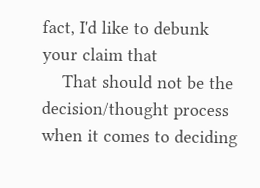fact, I'd like to debunk your claim that
    That should not be the decision/thought process when it comes to deciding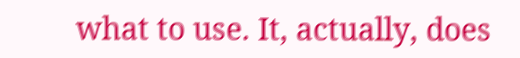what to use. It, actually, does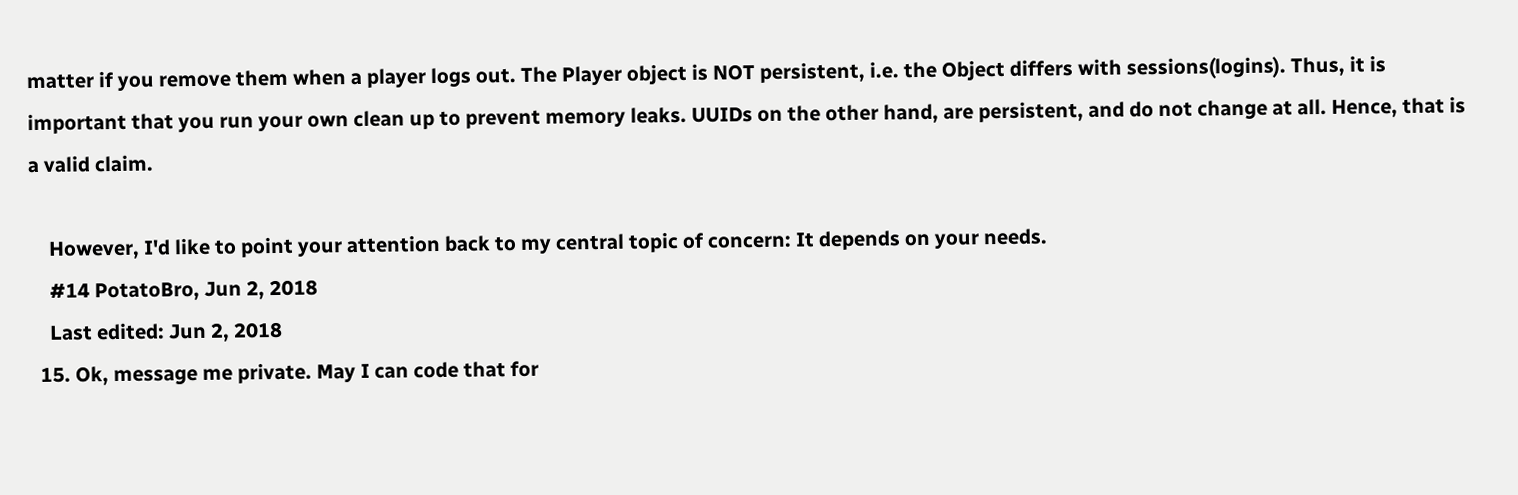matter if you remove them when a player logs out. The Player object is NOT persistent, i.e. the Object differs with sessions(logins). Thus, it is important that you run your own clean up to prevent memory leaks. UUIDs on the other hand, are persistent, and do not change at all. Hence, that is a valid claim.

    However, I'd like to point your attention back to my central topic of concern: It depends on your needs.
    #14 PotatoBro, Jun 2, 2018
    Last edited: Jun 2, 2018
  15. Ok, message me private. May I can code that for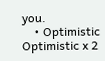you.
    • Optimistic Optimistic x 2